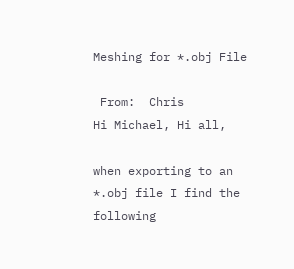Meshing for *.obj File

 From:  Chris
Hi Michael, Hi all,

when exporting to an *.obj file I find the following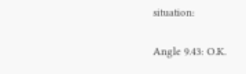situation:

Angle 9.43: O.K.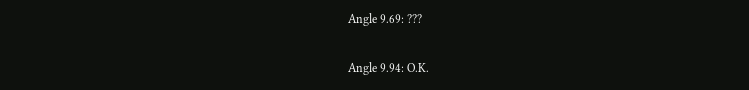Angle 9.69: ???

Angle 9.94: O.K.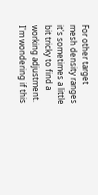For other target mesh density ranges it's sometimes a little bit tricky to find a working adjustment. I'm wondering if this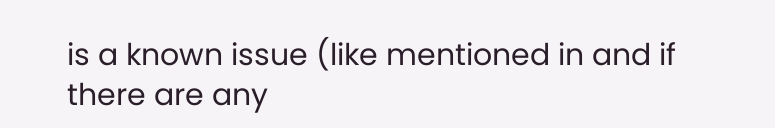is a known issue (like mentioned in and if there are any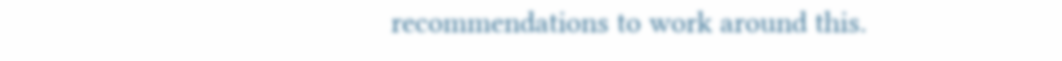recommendations to work around this.